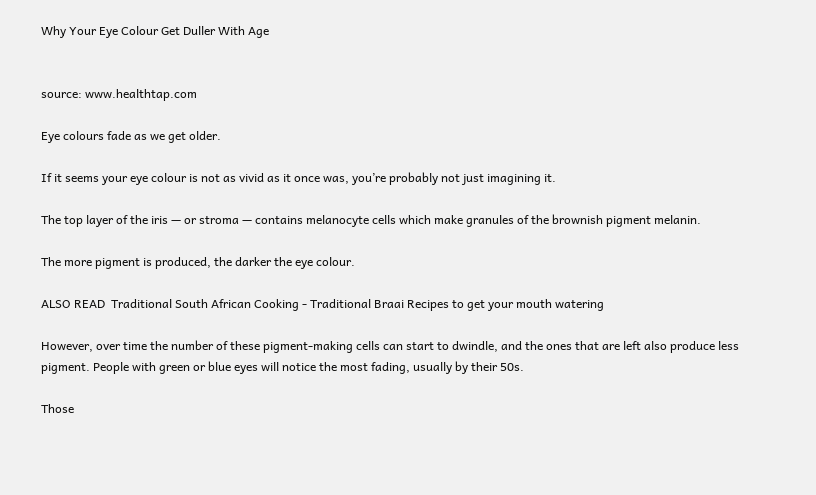Why Your Eye Colour Get Duller With Age


source: www.healthtap.com

Eye colours fade as we get older.

If it seems your eye colour is not as vivid as it once was, you’re probably not just imagining it.

The top layer of the iris — or stroma — contains melanocyte cells which make granules of the brownish pigment melanin.

The more pigment is produced, the darker the eye colour.

ALSO READ  Traditional South African Cooking - Traditional Braai Recipes to get your mouth watering

However, over time the number of these pigment-making cells can start to dwindle, and the ones that are left also produce less pigment. People with green or blue eyes will notice the most fading, usually by their 50s.

Those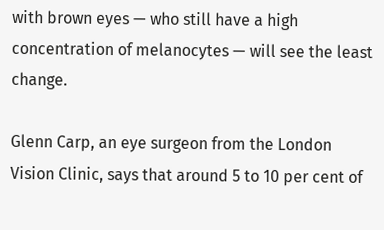with brown eyes — who still have a high concentration of melanocytes — will see the least change.

Glenn Carp, an eye surgeon from the London Vision Clinic, says that around 5 to 10 per cent of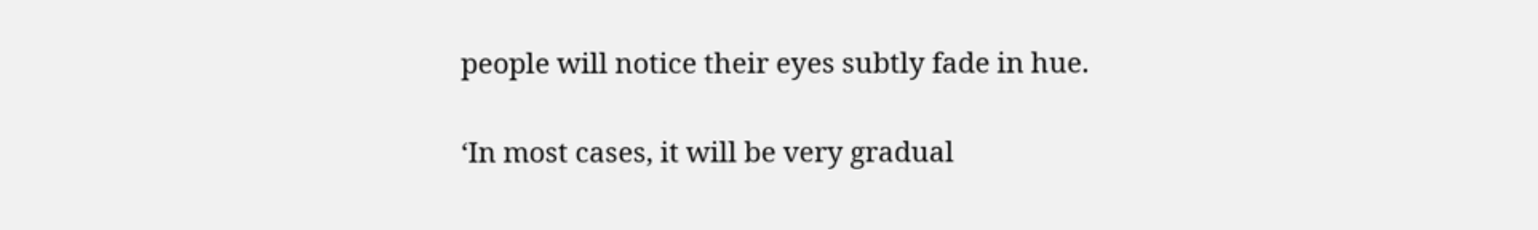people will notice their eyes subtly fade in hue.

‘In most cases, it will be very gradual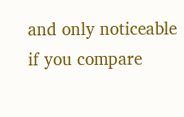and only noticeable if you compare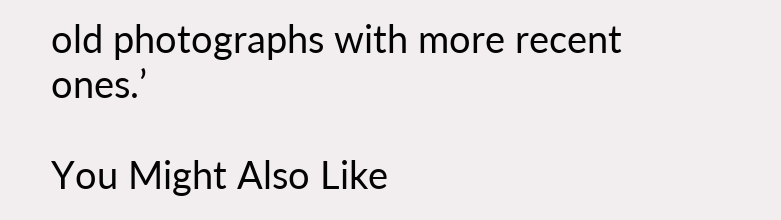old photographs with more recent ones.’

You Might Also Like